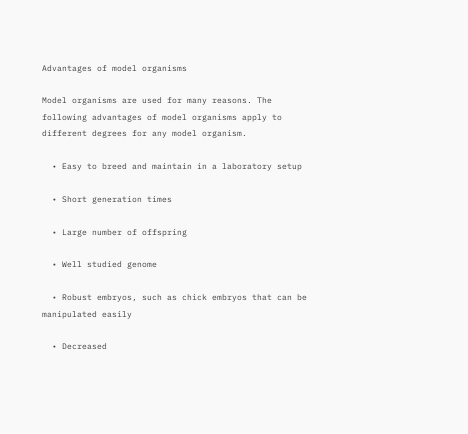Advantages of model organisms

Model organisms are used for many reasons. The following advantages of model organisms apply to different degrees for any model organism.

  • Easy to breed and maintain in a laboratory setup

  • Short generation times

  • Large number of offspring

  • Well studied genome

  • Robust embryos, such as chick embryos that can be manipulated easily

  • Decreased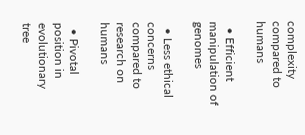complexity compared to humans

  • Efficient manipulation of genomes

  • Less ethical concerns compared to research on humans

  • Pivotal position in evolutionary tree